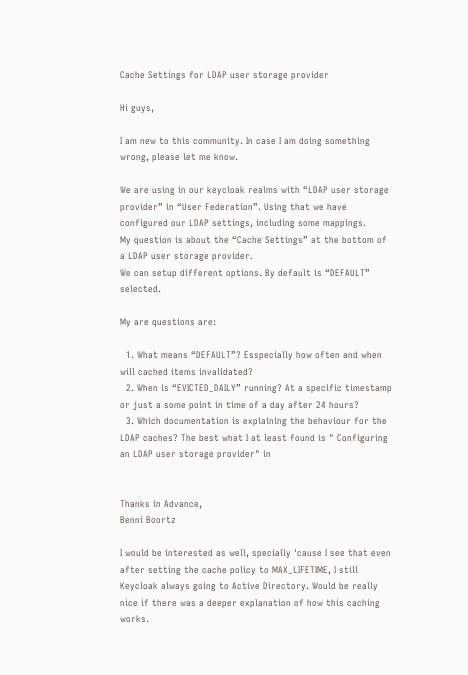Cache Settings for LDAP user storage provider

Hi guys,

I am new to this community. In case I am doing something wrong, please let me know.

We are using in our keycloak realms with “LDAP user storage provider” in “User Federation”. Using that we have configured our LDAP settings, including some mappings.
My question is about the “Cache Settings” at the bottom of a LDAP user storage provider.
We can setup different options. By default is “DEFAULT” selected.

My are questions are:

  1. What means “DEFAULT”? Esspecially how often and when will cached items invalidated?
  2. When is “EVICTED_DAILY” running? At a specific timestamp or just a some point in time of a day after 24 hours?
  3. Which documentation is explaining the behaviour for the LDAP caches? The best what I at least found is " Configuring an LDAP user storage provider" in


Thanks in Advance,
Benni Boortz

I would be interested as well, specially 'cause I see that even after setting the cache policy to MAX_LIFETIME, I still Keycloak always going to Active Directory. Would be really nice if there was a deeper explanation of how this caching works.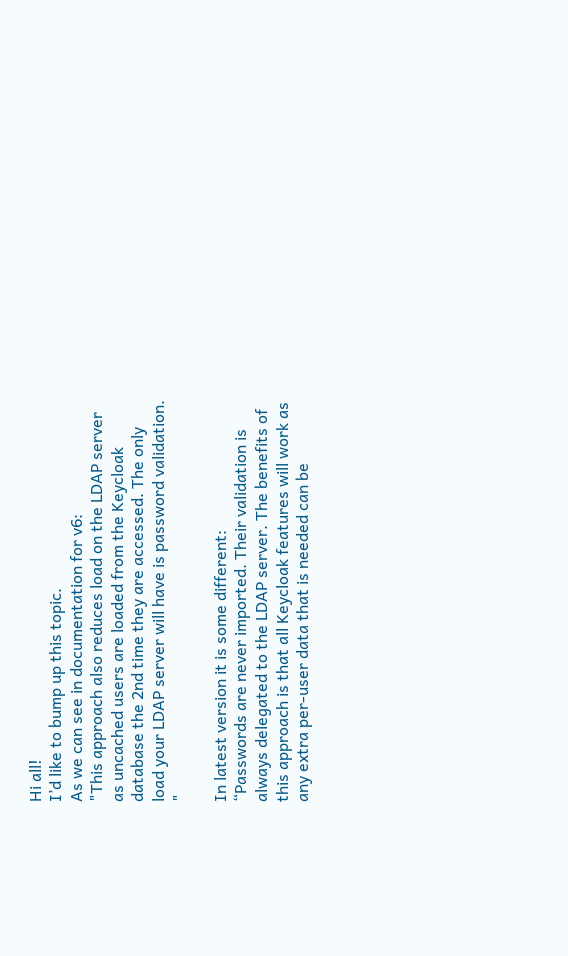Hi all!
I’d like to bump up this topic.
As we can see in documentation for v6:
"This approach also reduces load on the LDAP server as uncached users are loaded from the Keycloak database the 2nd time they are accessed. The only load your LDAP server will have is password validation. "

In latest version it is some different:
“Passwords are never imported. Their validation is always delegated to the LDAP server. The benefits of this approach is that all Keycloak features will work as any extra per-user data that is needed can be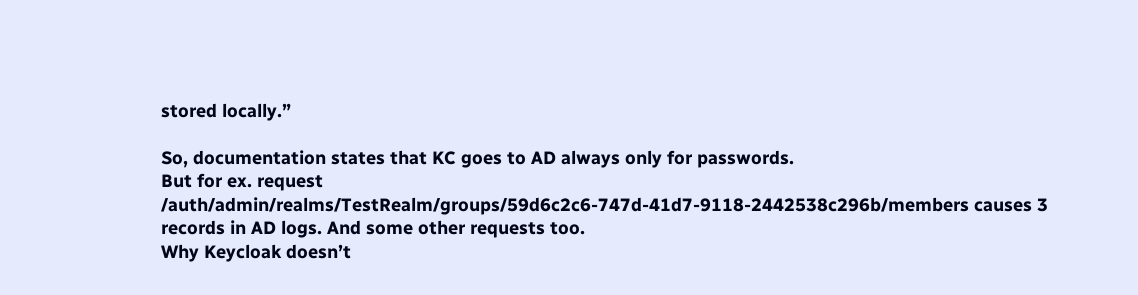stored locally.”

So, documentation states that KC goes to AD always only for passwords.
But for ex. request /auth/admin/realms/TestRealm/groups/59d6c2c6-747d-41d7-9118-2442538c296b/members causes 3 records in AD logs. And some other requests too.
Why Keycloak doesn’t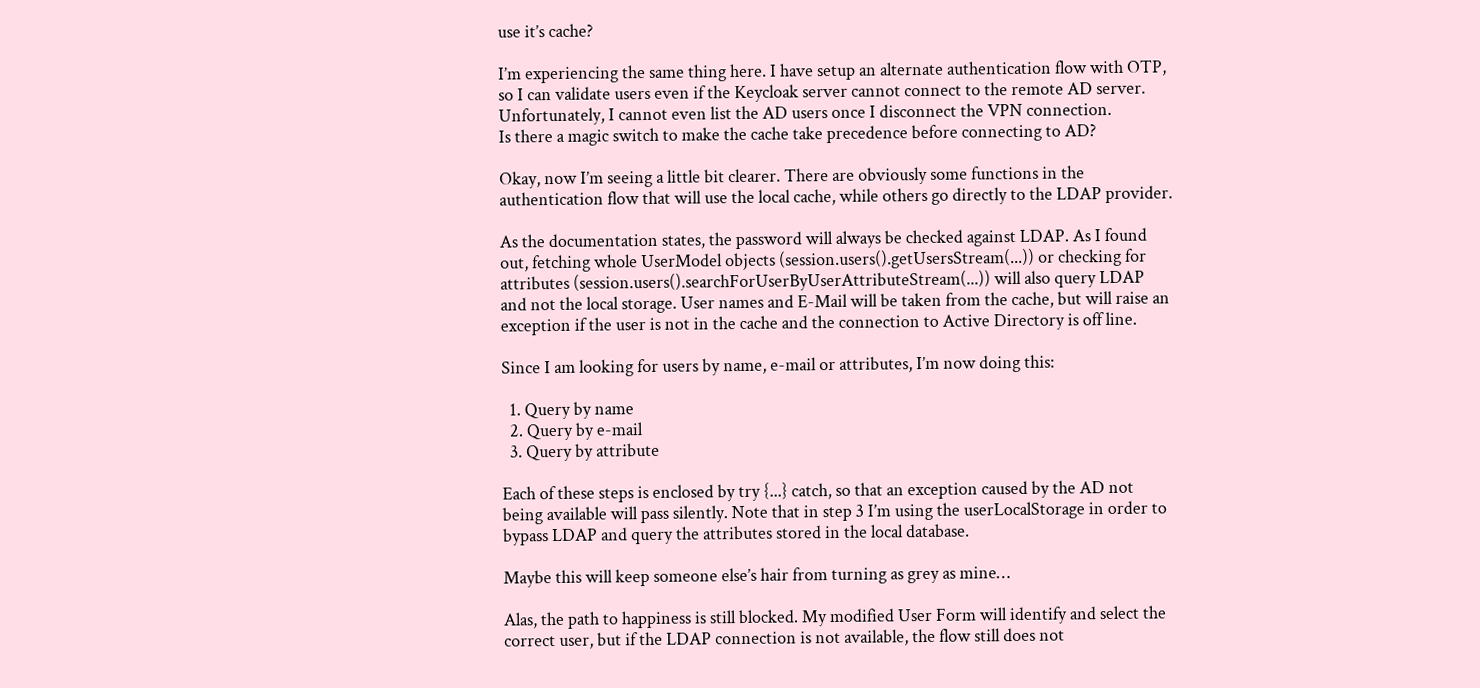use it’s cache?

I’m experiencing the same thing here. I have setup an alternate authentication flow with OTP, so I can validate users even if the Keycloak server cannot connect to the remote AD server.
Unfortunately, I cannot even list the AD users once I disconnect the VPN connection.
Is there a magic switch to make the cache take precedence before connecting to AD?

Okay, now I’m seeing a little bit clearer. There are obviously some functions in the authentication flow that will use the local cache, while others go directly to the LDAP provider.

As the documentation states, the password will always be checked against LDAP. As I found out, fetching whole UserModel objects (session.users().getUsersStream(...)) or checking for attributes (session.users().searchForUserByUserAttributeStream(...)) will also query LDAP and not the local storage. User names and E-Mail will be taken from the cache, but will raise an exception if the user is not in the cache and the connection to Active Directory is off line.

Since I am looking for users by name, e-mail or attributes, I’m now doing this:

  1. Query by name
  2. Query by e-mail
  3. Query by attribute

Each of these steps is enclosed by try {...} catch, so that an exception caused by the AD not being available will pass silently. Note that in step 3 I’m using the userLocalStorage in order to bypass LDAP and query the attributes stored in the local database.

Maybe this will keep someone else’s hair from turning as grey as mine…

Alas, the path to happiness is still blocked. My modified User Form will identify and select the correct user, but if the LDAP connection is not available, the flow still does not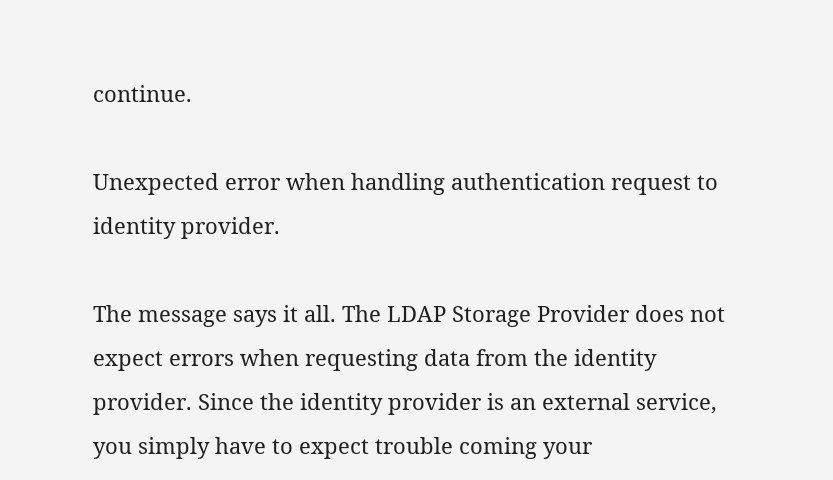continue.

Unexpected error when handling authentication request to identity provider.

The message says it all. The LDAP Storage Provider does not expect errors when requesting data from the identity provider. Since the identity provider is an external service, you simply have to expect trouble coming your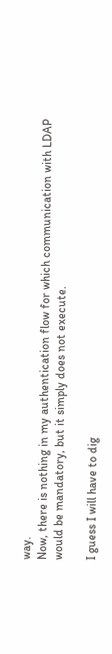way.
Now, there is nothing in my authentication flow for which communication with LDAP would be mandatory, but it simply does not execute.

I guess I will have to dig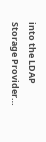into the LDAP Storage Provider…